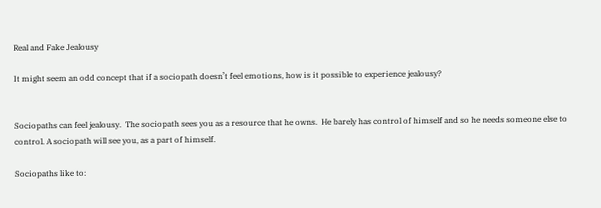Real and Fake Jealousy

It might seem an odd concept that if a sociopath doesn’t feel emotions, how is it possible to experience jealousy?


Sociopaths can feel jealousy.  The sociopath sees you as a resource that he owns.  He barely has control of himself and so he needs someone else to control. A sociopath will see you, as a part of himself.

Sociopaths like to: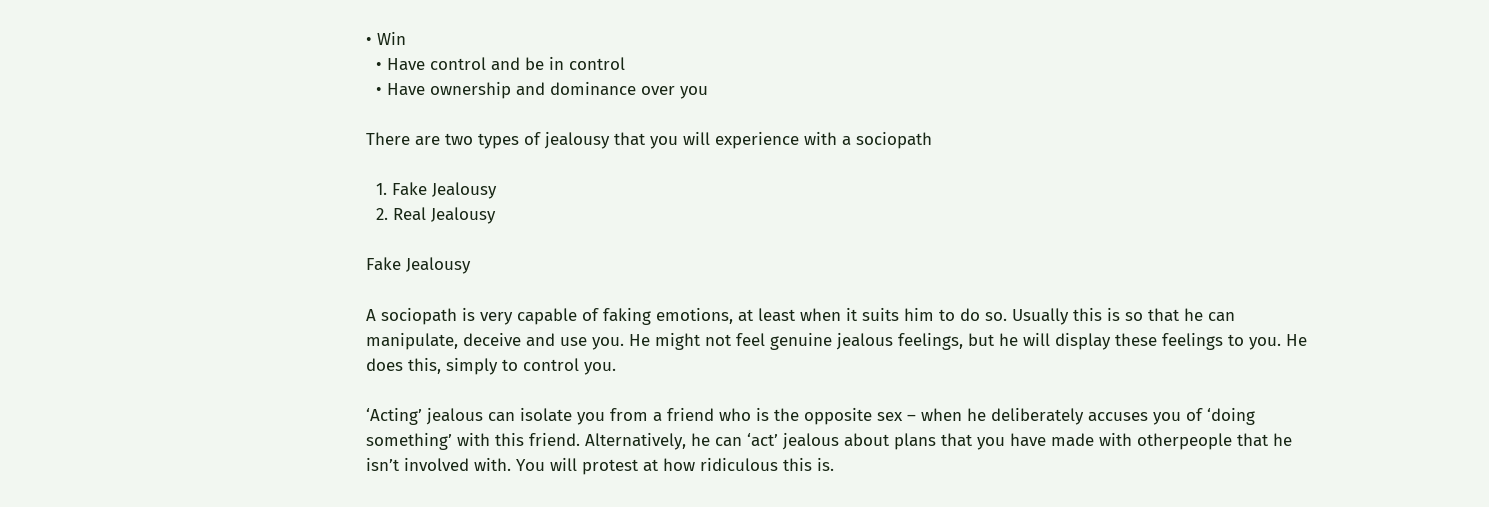• Win
  • Have control and be in control
  • Have ownership and dominance over you

There are two types of jealousy that you will experience with a sociopath

  1. Fake Jealousy
  2. Real Jealousy

Fake Jealousy

A sociopath is very capable of faking emotions, at least when it suits him to do so. Usually this is so that he can manipulate, deceive and use you. He might not feel genuine jealous feelings, but he will display these feelings to you. He does this, simply to control you.

‘Acting’ jealous can isolate you from a friend who is the opposite sex – when he deliberately accuses you of ‘doing something’ with this friend. Alternatively, he can ‘act’ jealous about plans that you have made with otherpeople that he isn’t involved with. You will protest at how ridiculous this is.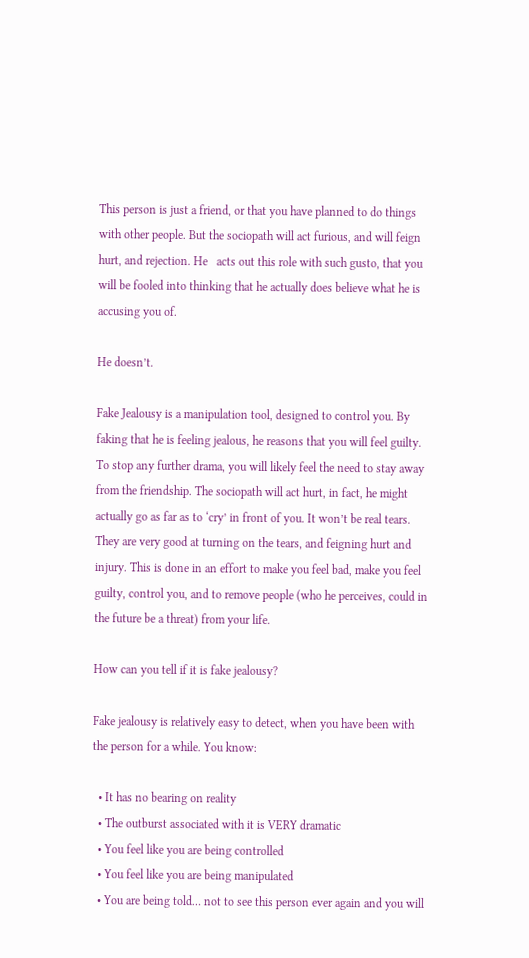This person is just a friend, or that you have planned to do things with other people. But the sociopath will act furious, and will feign hurt, and rejection. He   acts out this role with such gusto, that you will be fooled into thinking that he actually does believe what he is accusing you of.

He doesn’t.

Fake Jealousy is a manipulation tool, designed to control you. By faking that he is feeling jealous, he reasons that you will feel guilty. To stop any further drama, you will likely feel the need to stay away from the friendship. The sociopath will act hurt, in fact, he might actually go as far as to ‘cry’ in front of you. It won’t be real tears. They are very good at turning on the tears, and feigning hurt and injury. This is done in an effort to make you feel bad, make you feel guilty, control you, and to remove people (who he perceives, could in the future be a threat) from your life.

How can you tell if it is fake jealousy?

Fake jealousy is relatively easy to detect, when you have been with the person for a while. You know:

  • It has no bearing on reality
  • The outburst associated with it is VERY dramatic
  • You feel like you are being controlled
  • You feel like you are being manipulated
  • You are being told… not to see this person ever again and you will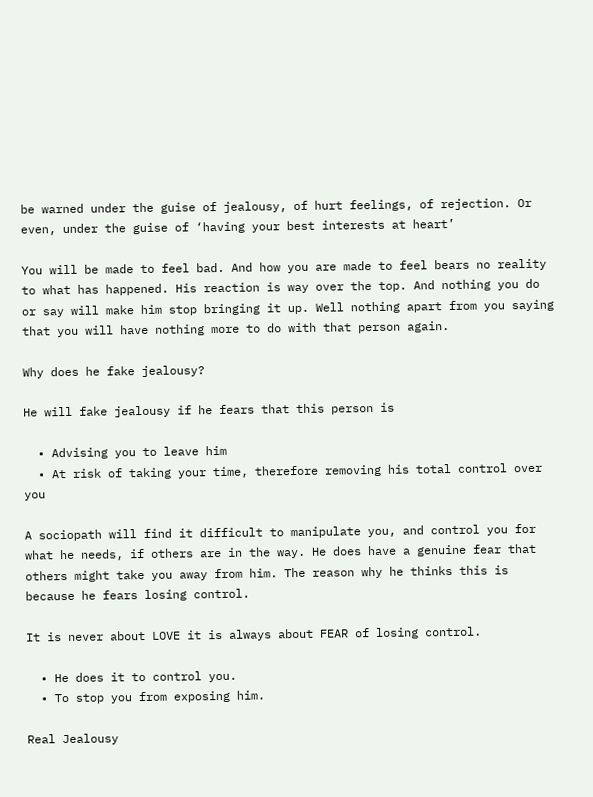be warned under the guise of jealousy, of hurt feelings, of rejection. Or even, under the guise of ‘having your best interests at heart’

You will be made to feel bad. And how you are made to feel bears no reality to what has happened. His reaction is way over the top. And nothing you do or say will make him stop bringing it up. Well nothing apart from you saying that you will have nothing more to do with that person again.

Why does he fake jealousy?

He will fake jealousy if he fears that this person is

  • Advising you to leave him
  • At risk of taking your time, therefore removing his total control over you

A sociopath will find it difficult to manipulate you, and control you for what he needs, if others are in the way. He does have a genuine fear that others might take you away from him. The reason why he thinks this is because he fears losing control.

It is never about LOVE it is always about FEAR of losing control.

  • He does it to control you.
  • To stop you from exposing him.

Real Jealousy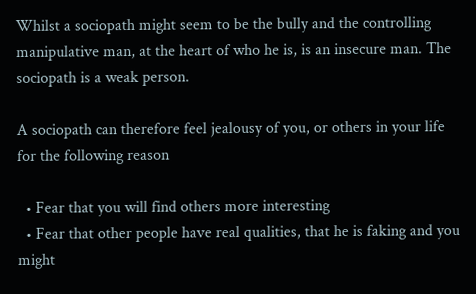Whilst a sociopath might seem to be the bully and the controlling manipulative man, at the heart of who he is, is an insecure man. The sociopath is a weak person.

A sociopath can therefore feel jealousy of you, or others in your life for the following reason

  • Fear that you will find others more interesting
  • Fear that other people have real qualities, that he is faking and you might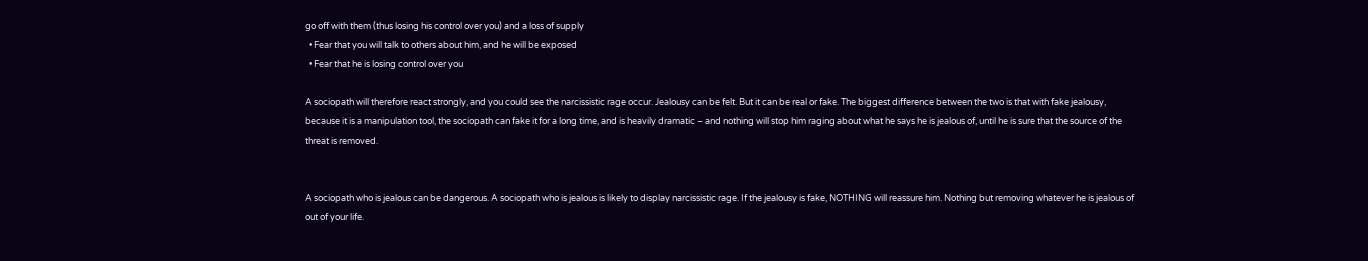go off with them (thus losing his control over you) and a loss of supply
  • Fear that you will talk to others about him, and he will be exposed
  • Fear that he is losing control over you

A sociopath will therefore react strongly, and you could see the narcissistic rage occur. Jealousy can be felt. But it can be real or fake. The biggest difference between the two is that with fake jealousy, because it is a manipulation tool, the sociopath can fake it for a long time, and is heavily dramatic – and nothing will stop him raging about what he says he is jealous of, until he is sure that the source of the threat is removed.


A sociopath who is jealous can be dangerous. A sociopath who is jealous is likely to display narcissistic rage. If the jealousy is fake, NOTHING will reassure him. Nothing but removing whatever he is jealous of out of your life.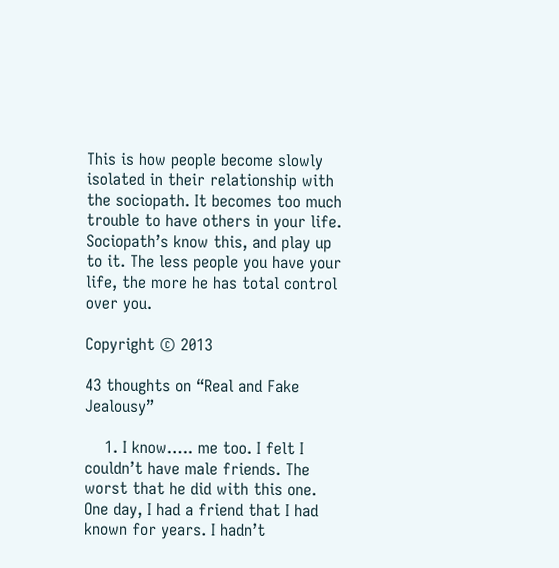This is how people become slowly isolated in their relationship with the sociopath. It becomes too much trouble to have others in your life. Sociopath’s know this, and play up to it. The less people you have your life, the more he has total control over you.

Copyright © 2013

43 thoughts on “Real and Fake Jealousy”

    1. I know….. me too. I felt I couldn’t have male friends. The worst that he did with this one. One day, I had a friend that I had known for years. I hadn’t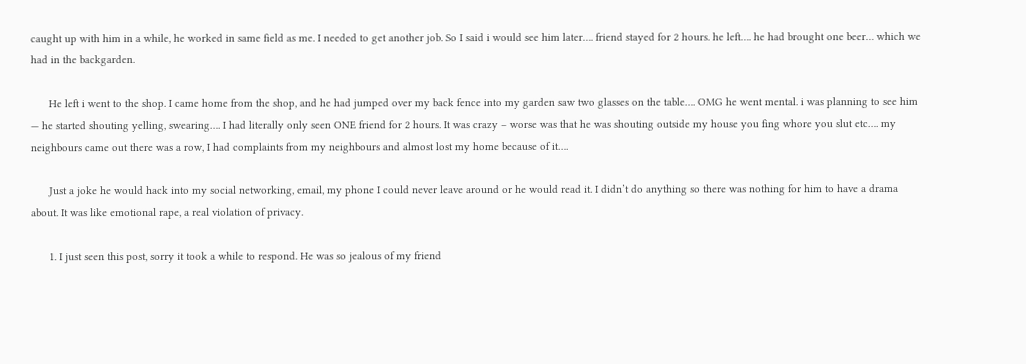caught up with him in a while, he worked in same field as me. I needed to get another job. So I said i would see him later…. friend stayed for 2 hours. he left…. he had brought one beer… which we had in the backgarden.

      He left i went to the shop. I came home from the shop, and he had jumped over my back fence into my garden saw two glasses on the table…. OMG he went mental. i was planning to see him — he started shouting yelling, swearing…. I had literally only seen ONE friend for 2 hours. It was crazy – worse was that he was shouting outside my house you fing whore you slut etc…. my neighbours came out there was a row, I had complaints from my neighbours and almost lost my home because of it….

      Just a joke he would hack into my social networking, email, my phone I could never leave around or he would read it. I didn’t do anything so there was nothing for him to have a drama about. It was like emotional rape, a real violation of privacy.

      1. I just seen this post, sorry it took a while to respond. He was so jealous of my friend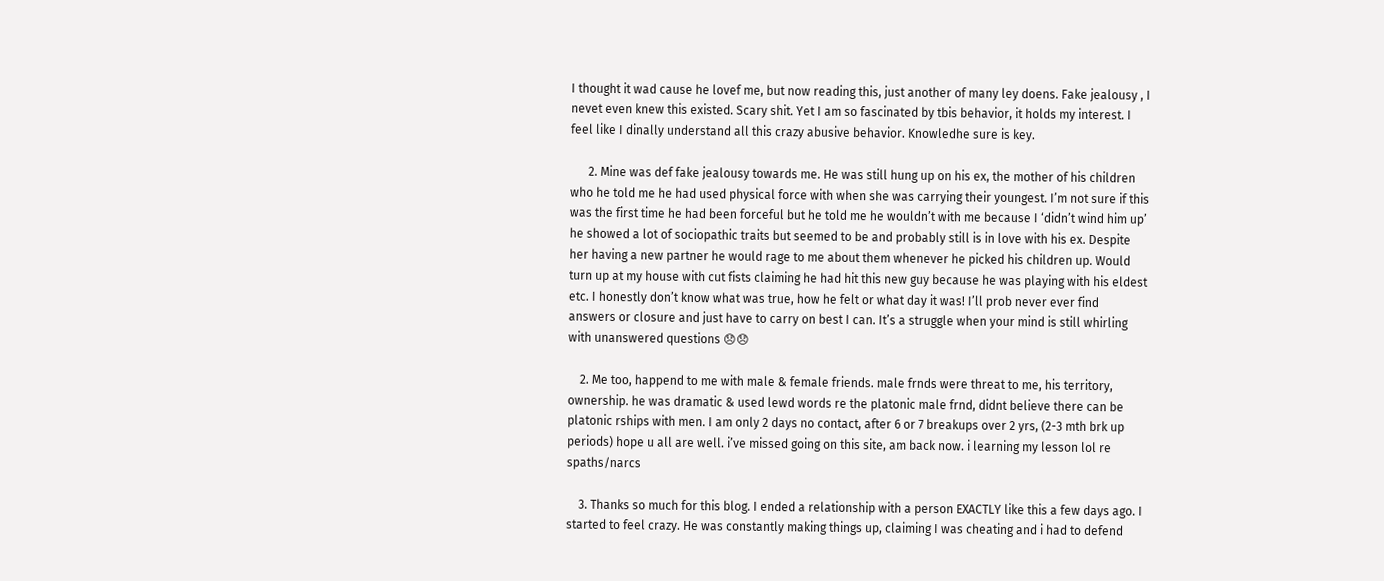I thought it wad cause he lovef me, but now reading this, just another of many ley doens. Fake jealousy , I nevet even knew this existed. Scary shit. Yet I am so fascinated by tbis behavior, it holds my interest. I feel like I dinally understand all this crazy abusive behavior. Knowledhe sure is key.

      2. Mine was def fake jealousy towards me. He was still hung up on his ex, the mother of his children who he told me he had used physical force with when she was carrying their youngest. I’m not sure if this was the first time he had been forceful but he told me he wouldn’t with me because I ‘didn’t wind him up’ he showed a lot of sociopathic traits but seemed to be and probably still is in love with his ex. Despite her having a new partner he would rage to me about them whenever he picked his children up. Would turn up at my house with cut fists claiming he had hit this new guy because he was playing with his eldest etc. I honestly don’t know what was true, how he felt or what day it was! I’ll prob never ever find answers or closure and just have to carry on best I can. It’s a struggle when your mind is still whirling with unanswered questions 😞😞

    2. Me too, happend to me with male & female friends. male frnds were threat to me, his territory, ownership. he was dramatic & used lewd words re the platonic male frnd, didnt believe there can be platonic rships with men. I am only 2 days no contact, after 6 or 7 breakups over 2 yrs, (2-3 mth brk up periods) hope u all are well. i’ve missed going on this site, am back now. i learning my lesson lol re spaths/narcs

    3. Thanks so much for this blog. I ended a relationship with a person EXACTLY like this a few days ago. I started to feel crazy. He was constantly making things up, claiming I was cheating and i had to defend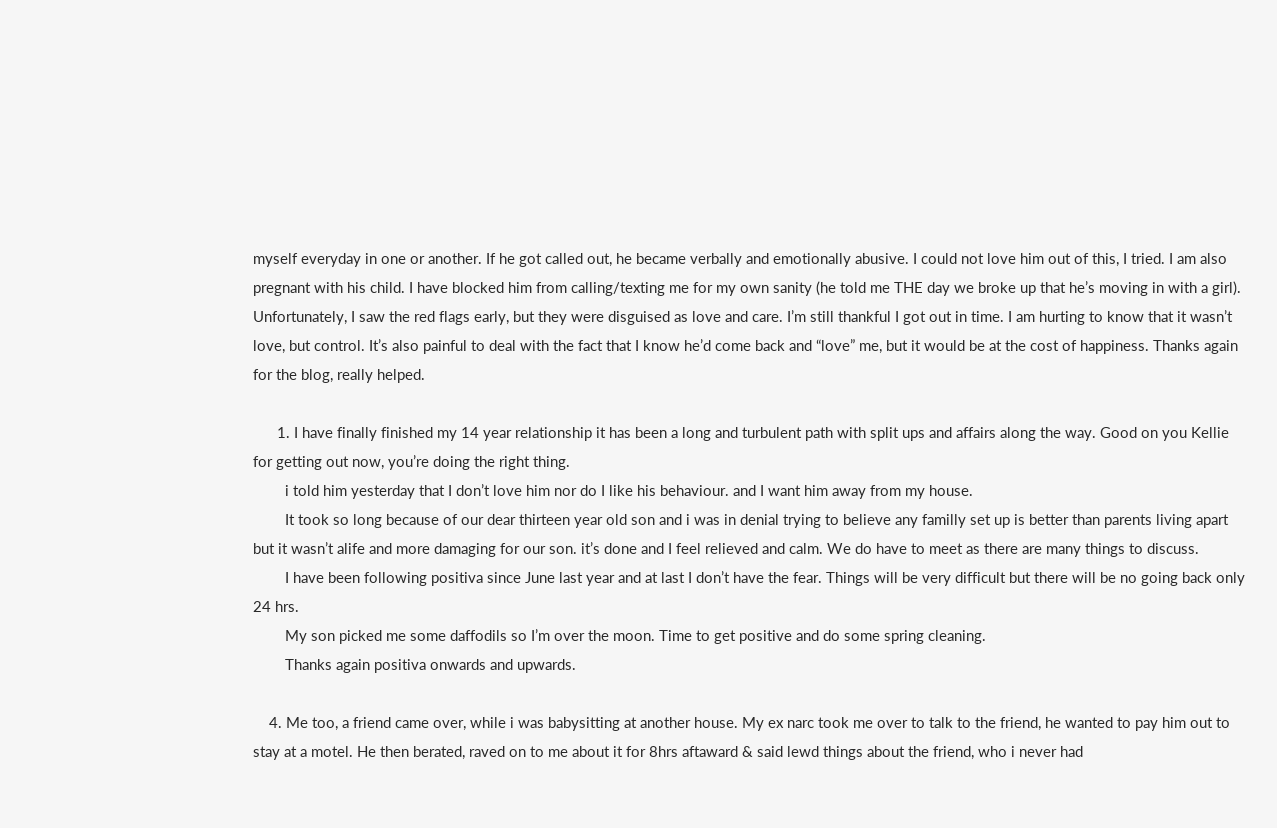myself everyday in one or another. If he got called out, he became verbally and emotionally abusive. I could not love him out of this, I tried. I am also pregnant with his child. I have blocked him from calling/texting me for my own sanity (he told me THE day we broke up that he’s moving in with a girl). Unfortunately, I saw the red flags early, but they were disguised as love and care. I’m still thankful I got out in time. I am hurting to know that it wasn’t love, but control. It’s also painful to deal with the fact that I know he’d come back and “love” me, but it would be at the cost of happiness. Thanks again for the blog, really helped.

      1. I have finally finished my 14 year relationship it has been a long and turbulent path with split ups and affairs along the way. Good on you Kellie for getting out now, you’re doing the right thing.
        i told him yesterday that I don’t love him nor do I like his behaviour. and I want him away from my house.
        It took so long because of our dear thirteen year old son and i was in denial trying to believe any familly set up is better than parents living apart but it wasn’t alife and more damaging for our son. it’s done and I feel relieved and calm. We do have to meet as there are many things to discuss.
        I have been following positiva since June last year and at last I don’t have the fear. Things will be very difficult but there will be no going back only 24 hrs.
        My son picked me some daffodils so I’m over the moon. Time to get positive and do some spring cleaning.
        Thanks again positiva onwards and upwards.

    4. Me too, a friend came over, while i was babysitting at another house. My ex narc took me over to talk to the friend, he wanted to pay him out to stay at a motel. He then berated, raved on to me about it for 8hrs aftaward & said lewd things about the friend, who i never had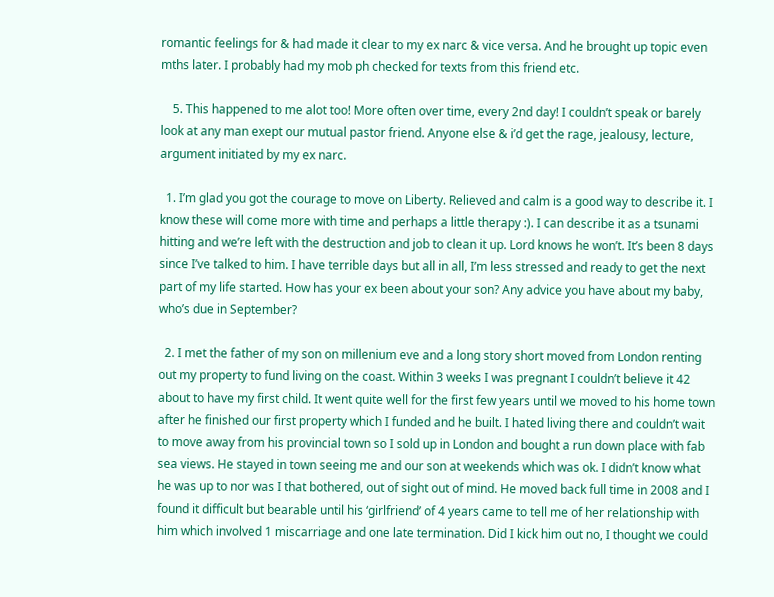romantic feelings for & had made it clear to my ex narc & vice versa. And he brought up topic even mths later. I probably had my mob ph checked for texts from this friend etc.

    5. This happened to me alot too! More often over time, every 2nd day! I couldn’t speak or barely look at any man exept our mutual pastor friend. Anyone else & i’d get the rage, jealousy, lecture, argument initiated by my ex narc.

  1. I’m glad you got the courage to move on Liberty. Relieved and calm is a good way to describe it. I know these will come more with time and perhaps a little therapy :). I can describe it as a tsunami hitting and we’re left with the destruction and job to clean it up. Lord knows he won’t. It’s been 8 days since I’ve talked to him. I have terrible days but all in all, I’m less stressed and ready to get the next part of my life started. How has your ex been about your son? Any advice you have about my baby, who’s due in September?

  2. I met the father of my son on millenium eve and a long story short moved from London renting out my property to fund living on the coast. Within 3 weeks I was pregnant I couldn’t believe it 42 about to have my first child. It went quite well for the first few years until we moved to his home town after he finished our first property which I funded and he built. I hated living there and couldn’t wait to move away from his provincial town so I sold up in London and bought a run down place with fab sea views. He stayed in town seeing me and our son at weekends which was ok. I didn’t know what he was up to nor was I that bothered, out of sight out of mind. He moved back full time in 2008 and I found it difficult but bearable until his ‘girlfriend’ of 4 years came to tell me of her relationship with him which involved 1 miscarriage and one late termination. Did I kick him out no, I thought we could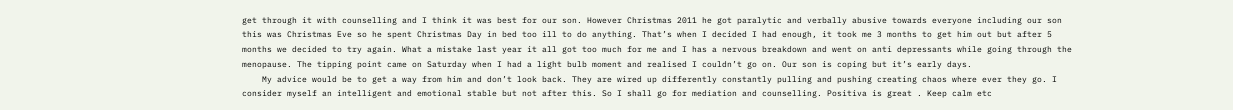get through it with counselling and I think it was best for our son. However Christmas 2011 he got paralytic and verbally abusive towards everyone including our son this was Christmas Eve so he spent Christmas Day in bed too ill to do anything. That’s when I decided I had enough, it took me 3 months to get him out but after 5 months we decided to try again. What a mistake last year it all got too much for me and I has a nervous breakdown and went on anti depressants while going through the menopause. The tipping point came on Saturday when I had a light bulb moment and realised I couldn’t go on. Our son is coping but it’s early days.
    My advice would be to get a way from him and don’t look back. They are wired up differently constantly pulling and pushing creating chaos where ever they go. I consider myself an intelligent and emotional stable but not after this. So I shall go for mediation and counselling. Positiva is great . Keep calm etc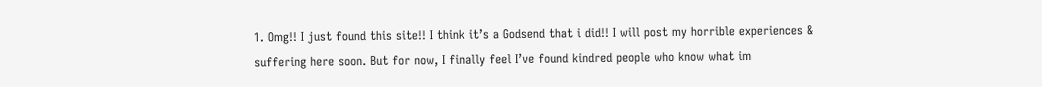1. Omg!! I just found this site!! I think it’s a Godsend that i did!! I will post my horrible experiences & suffering here soon. But for now, I finally feel I’ve found kindred people who know what im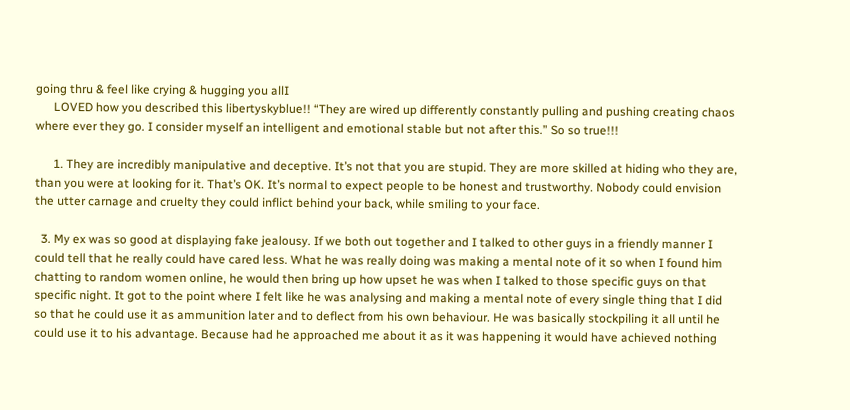going thru & feel like crying & hugging you allI
      LOVED how you described this libertyskyblue!! “They are wired up differently constantly pulling and pushing creating chaos where ever they go. I consider myself an intelligent and emotional stable but not after this.” So so true!!!

      1. They are incredibly manipulative and deceptive. It’s not that you are stupid. They are more skilled at hiding who they are, than you were at looking for it. That’s OK. It’s normal to expect people to be honest and trustworthy. Nobody could envision the utter carnage and cruelty they could inflict behind your back, while smiling to your face.

  3. My ex was so good at displaying fake jealousy. If we both out together and I talked to other guys in a friendly manner I could tell that he really could have cared less. What he was really doing was making a mental note of it so when I found him chatting to random women online, he would then bring up how upset he was when I talked to those specific guys on that specific night. It got to the point where I felt like he was analysing and making a mental note of every single thing that I did so that he could use it as ammunition later and to deflect from his own behaviour. He was basically stockpiling it all until he could use it to his advantage. Because had he approached me about it as it was happening it would have achieved nothing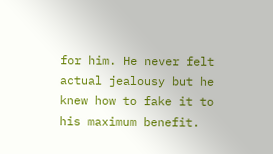for him. He never felt actual jealousy but he knew how to fake it to his maximum benefit.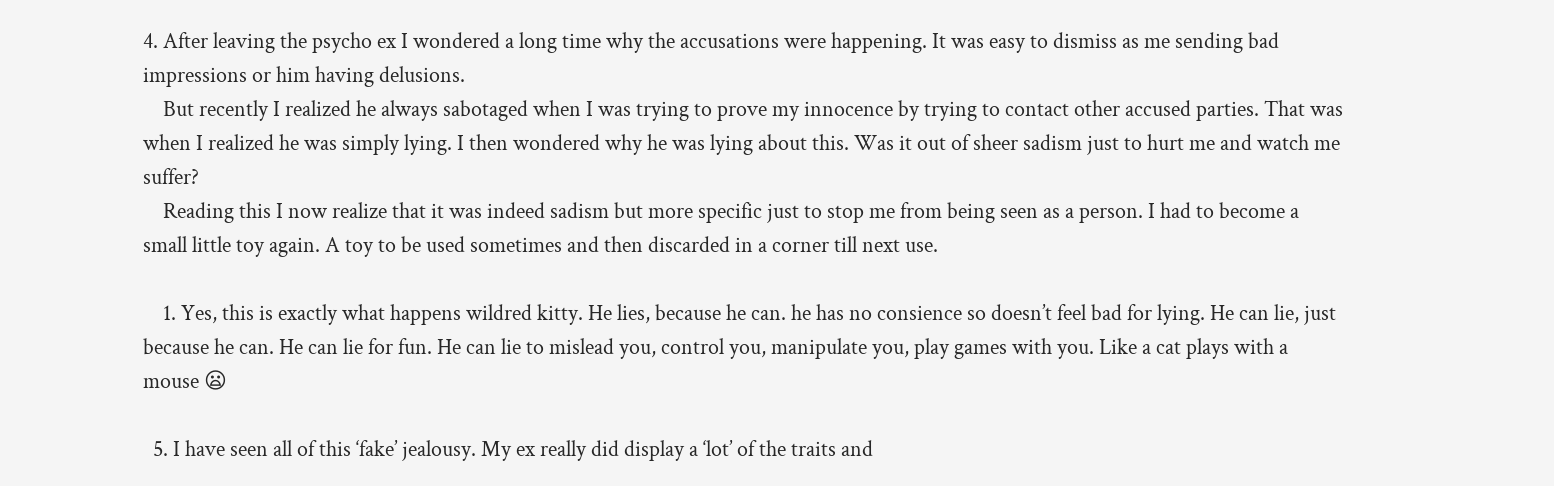4. After leaving the psycho ex I wondered a long time why the accusations were happening. It was easy to dismiss as me sending bad impressions or him having delusions.
    But recently I realized he always sabotaged when I was trying to prove my innocence by trying to contact other accused parties. That was when I realized he was simply lying. I then wondered why he was lying about this. Was it out of sheer sadism just to hurt me and watch me suffer?
    Reading this I now realize that it was indeed sadism but more specific just to stop me from being seen as a person. I had to become a small little toy again. A toy to be used sometimes and then discarded in a corner till next use.

    1. Yes, this is exactly what happens wildred kitty. He lies, because he can. he has no consience so doesn’t feel bad for lying. He can lie, just because he can. He can lie for fun. He can lie to mislead you, control you, manipulate you, play games with you. Like a cat plays with a mouse 😦

  5. I have seen all of this ‘fake’ jealousy. My ex really did display a ‘lot’ of the traits and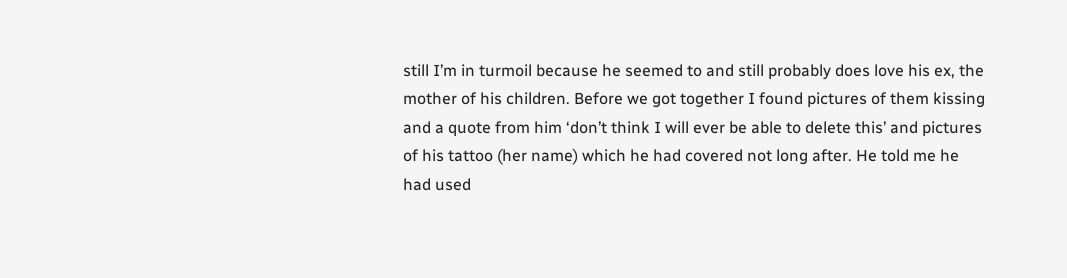still I’m in turmoil because he seemed to and still probably does love his ex, the mother of his children. Before we got together I found pictures of them kissing and a quote from him ‘don’t think I will ever be able to delete this’ and pictures of his tattoo (her name) which he had covered not long after. He told me he had used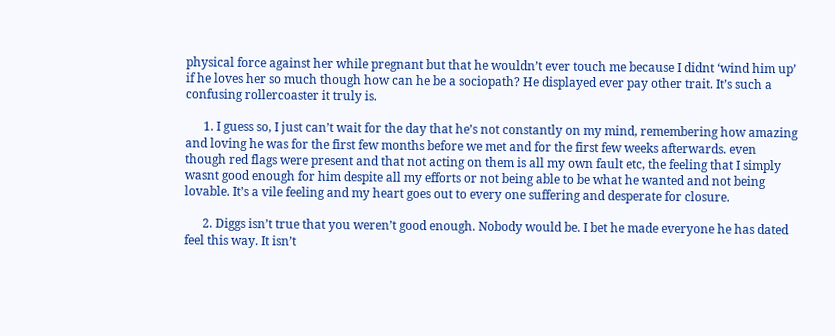physical force against her while pregnant but that he wouldn’t ever touch me because I didnt ‘wind him up’ if he loves her so much though how can he be a sociopath? He displayed ever pay other trait. It’s such a confusing rollercoaster it truly is.

      1. I guess so, I just can’t wait for the day that he’s not constantly on my mind, remembering how amazing and loving he was for the first few months before we met and for the first few weeks afterwards. even though red flags were present and that not acting on them is all my own fault etc, the feeling that I simply wasnt good enough for him despite all my efforts or not being able to be what he wanted and not being lovable. It’s a vile feeling and my heart goes out to every one suffering and desperate for closure.

      2. Diggs isn’t true that you weren’t good enough. Nobody would be. I bet he made everyone he has dated feel this way. It isn’t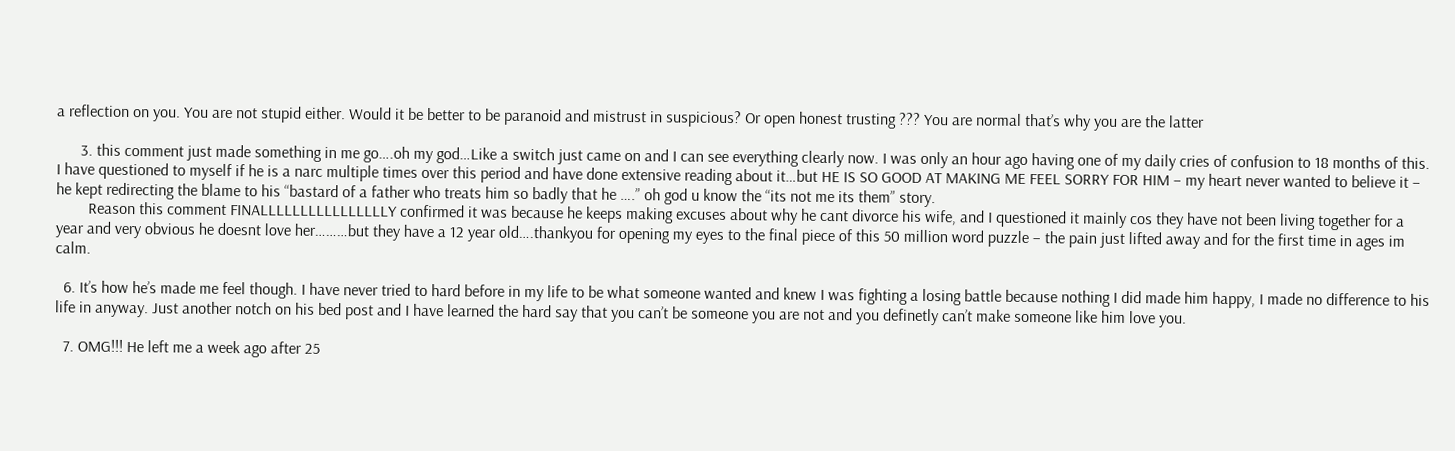a reflection on you. You are not stupid either. Would it be better to be paranoid and mistrust in suspicious? Or open honest trusting ??? You are normal that’s why you are the latter

      3. this comment just made something in me go….oh my god…Like a switch just came on and I can see everything clearly now. I was only an hour ago having one of my daily cries of confusion to 18 months of this. I have questioned to myself if he is a narc multiple times over this period and have done extensive reading about it…but HE IS SO GOOD AT MAKING ME FEEL SORRY FOR HIM – my heart never wanted to believe it – he kept redirecting the blame to his “bastard of a father who treats him so badly that he ….” oh god u know the “its not me its them” story.
        Reason this comment FINALLLLLLLLLLLLLLLLY confirmed it was because he keeps making excuses about why he cant divorce his wife, and I questioned it mainly cos they have not been living together for a year and very obvious he doesnt love her………but they have a 12 year old….thankyou for opening my eyes to the final piece of this 50 million word puzzle – the pain just lifted away and for the first time in ages im calm.

  6. It’s how he’s made me feel though. I have never tried to hard before in my life to be what someone wanted and knew I was fighting a losing battle because nothing I did made him happy, I made no difference to his life in anyway. Just another notch on his bed post and I have learned the hard say that you can’t be someone you are not and you definetly can’t make someone like him love you.

  7. OMG!!! He left me a week ago after 25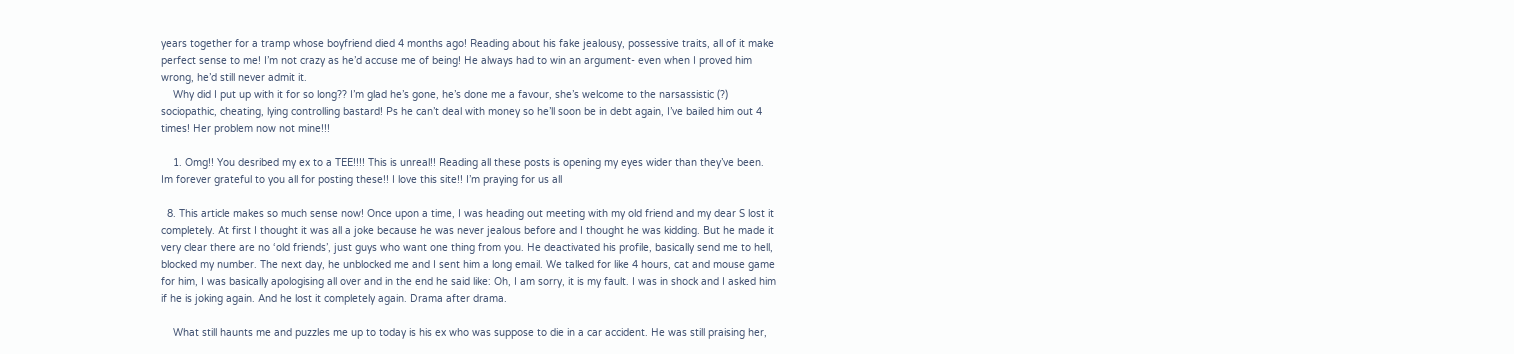years together for a tramp whose boyfriend died 4 months ago! Reading about his fake jealousy, possessive traits, all of it make perfect sense to me! I’m not crazy as he’d accuse me of being! He always had to win an argument- even when I proved him wrong, he’d still never admit it.
    Why did I put up with it for so long?? I’m glad he’s gone, he’s done me a favour, she’s welcome to the narsassistic (?) sociopathic, cheating, lying controlling bastard! Ps he can’t deal with money so he’ll soon be in debt again, I’ve bailed him out 4 times! Her problem now not mine!!!

    1. Omg!! You desribed my ex to a TEE!!!! This is unreal!! Reading all these posts is opening my eyes wider than they’ve been. Im forever grateful to you all for posting these!! I love this site!! I’m praying for us all

  8. This article makes so much sense now! Once upon a time, I was heading out meeting with my old friend and my dear S lost it completely. At first I thought it was all a joke because he was never jealous before and I thought he was kidding. But he made it very clear there are no ‘old friends’, just guys who want one thing from you. He deactivated his profile, basically send me to hell, blocked my number. The next day, he unblocked me and I sent him a long email. We talked for like 4 hours, cat and mouse game for him, I was basically apologising all over and in the end he said like: Oh, I am sorry, it is my fault. I was in shock and I asked him if he is joking again. And he lost it completely again. Drama after drama.

    What still haunts me and puzzles me up to today is his ex who was suppose to die in a car accident. He was still praising her,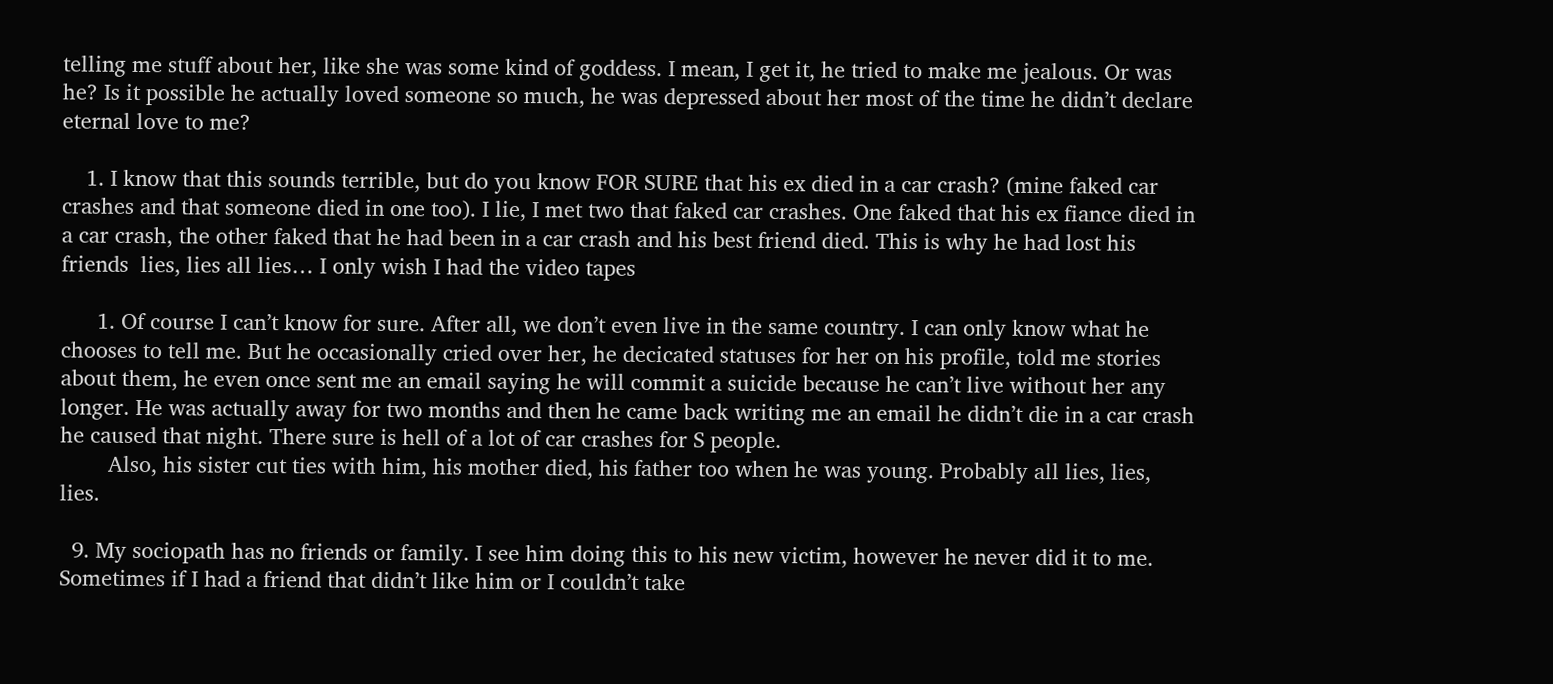telling me stuff about her, like she was some kind of goddess. I mean, I get it, he tried to make me jealous. Or was he? Is it possible he actually loved someone so much, he was depressed about her most of the time he didn’t declare eternal love to me?

    1. I know that this sounds terrible, but do you know FOR SURE that his ex died in a car crash? (mine faked car crashes and that someone died in one too). I lie, I met two that faked car crashes. One faked that his ex fiance died in a car crash, the other faked that he had been in a car crash and his best friend died. This is why he had lost his friends  lies, lies all lies… I only wish I had the video tapes

      1. Of course I can’t know for sure. After all, we don’t even live in the same country. I can only know what he chooses to tell me. But he occasionally cried over her, he decicated statuses for her on his profile, told me stories about them, he even once sent me an email saying he will commit a suicide because he can’t live without her any longer. He was actually away for two months and then he came back writing me an email he didn’t die in a car crash he caused that night. There sure is hell of a lot of car crashes for S people.
        Also, his sister cut ties with him, his mother died, his father too when he was young. Probably all lies, lies, lies.

  9. My sociopath has no friends or family. I see him doing this to his new victim, however he never did it to me. Sometimes if I had a friend that didn’t like him or I couldn’t take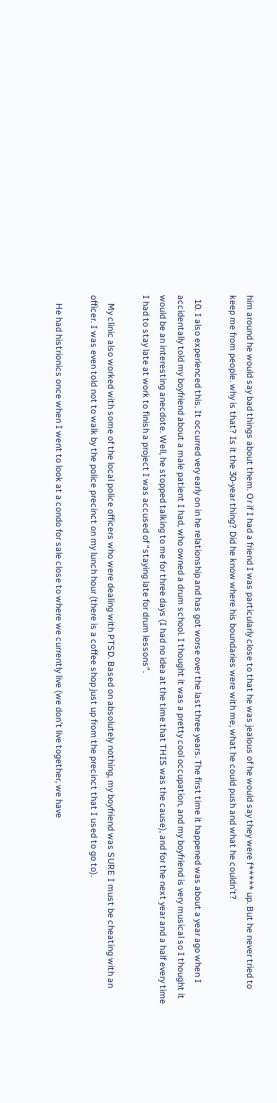him around he would say bad things about them. Or if I had a friend I was particularly close to that he was jealous of he would say they were f***** up. But he never tried to keep me from people. why is that? Is it the 30-year thing? Did he know where his boundaries were with me, what he could push and what he couldn’t?

  10. I also experienced this. It occurred very early on in he relationship and has got worse over the last three years. The first time it happened was about a year ago when I accidentally told my boyfriend about a male patient I had, who owned a drum school. I thought it was a pretty cool occupation, and my boyfriend is very musical so I thought it would be an interesting anecdote. Well, he stopped talking to me for three days (I had no idea at the time that THIS was the cause), and for the next year and a half every time I had to stay late at work to finish a project I was accused of “staying late for drum lessons”.

    My clinic also worked with some of the local police officers who were dealing with PTSD. Based on absolutely nothing, my boyfriend was SURE I must be cheating with an officer. I was even told not to walk by the police precinct on my lunch hour (there is a coffee shop just up from the precinct that I used to go to).

    He had histrionics once when I went to look at a condo for sale close to where we currently live (we don’t live together, we have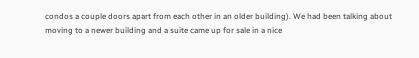condos a couple doors apart from each other in an older building). We had been talking about moving to a newer building and a suite came up for sale in a nice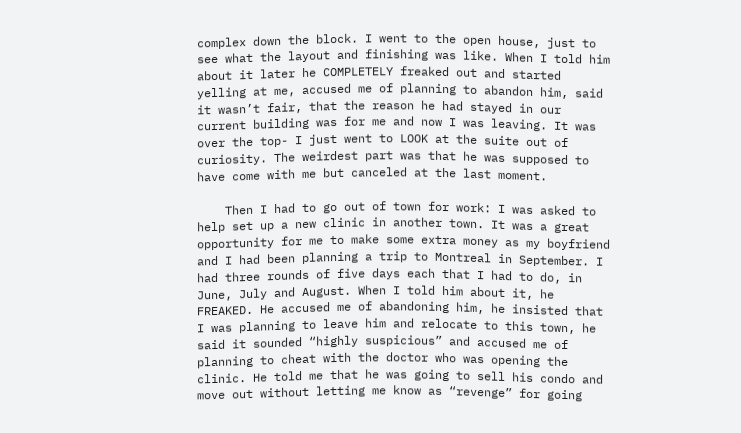complex down the block. I went to the open house, just to see what the layout and finishing was like. When I told him about it later he COMPLETELY freaked out and started yelling at me, accused me of planning to abandon him, said it wasn’t fair, that the reason he had stayed in our current building was for me and now I was leaving. It was over the top- I just went to LOOK at the suite out of curiosity. The weirdest part was that he was supposed to have come with me but canceled at the last moment.

    Then I had to go out of town for work: I was asked to help set up a new clinic in another town. It was a great opportunity for me to make some extra money as my boyfriend and I had been planning a trip to Montreal in September. I had three rounds of five days each that I had to do, in June, July and August. When I told him about it, he FREAKED. He accused me of abandoning him, he insisted that I was planning to leave him and relocate to this town, he said it sounded “highly suspicious” and accused me of planning to cheat with the doctor who was opening the clinic. He told me that he was going to sell his condo and move out without letting me know as “revenge” for going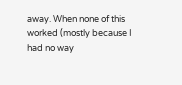away. When none of this worked (mostly because I had no way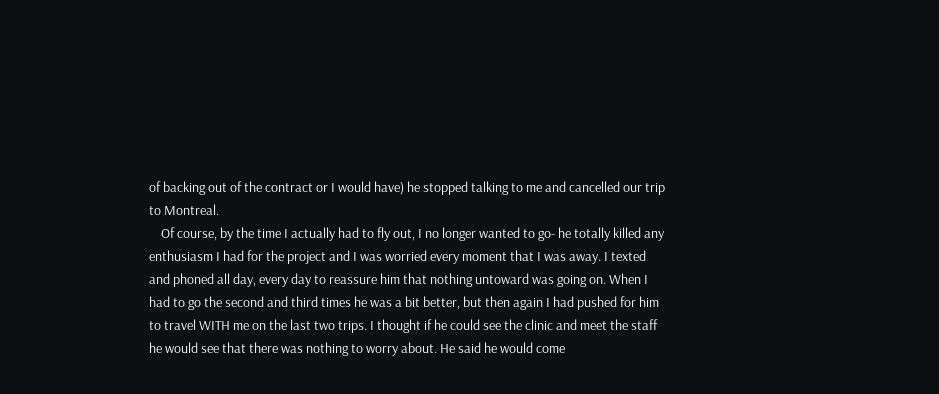of backing out of the contract or I would have) he stopped talking to me and cancelled our trip to Montreal.
    Of course, by the time I actually had to fly out, I no longer wanted to go- he totally killed any enthusiasm I had for the project and I was worried every moment that I was away. I texted and phoned all day, every day to reassure him that nothing untoward was going on. When I had to go the second and third times he was a bit better, but then again I had pushed for him to travel WITH me on the last two trips. I thought if he could see the clinic and meet the staff he would see that there was nothing to worry about. He said he would come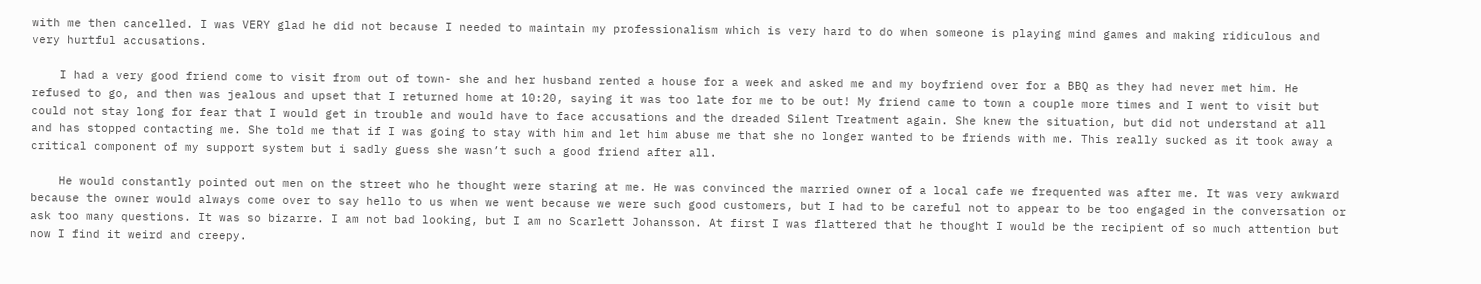with me then cancelled. I was VERY glad he did not because I needed to maintain my professionalism which is very hard to do when someone is playing mind games and making ridiculous and very hurtful accusations.

    I had a very good friend come to visit from out of town- she and her husband rented a house for a week and asked me and my boyfriend over for a BBQ as they had never met him. He refused to go, and then was jealous and upset that I returned home at 10:20, saying it was too late for me to be out! My friend came to town a couple more times and I went to visit but could not stay long for fear that I would get in trouble and would have to face accusations and the dreaded Silent Treatment again. She knew the situation, but did not understand at all and has stopped contacting me. She told me that if I was going to stay with him and let him abuse me that she no longer wanted to be friends with me. This really sucked as it took away a critical component of my support system but i sadly guess she wasn’t such a good friend after all.

    He would constantly pointed out men on the street who he thought were staring at me. He was convinced the married owner of a local cafe we frequented was after me. It was very awkward because the owner would always come over to say hello to us when we went because we were such good customers, but I had to be careful not to appear to be too engaged in the conversation or ask too many questions. It was so bizarre. I am not bad looking, but I am no Scarlett Johansson. At first I was flattered that he thought I would be the recipient of so much attention but now I find it weird and creepy.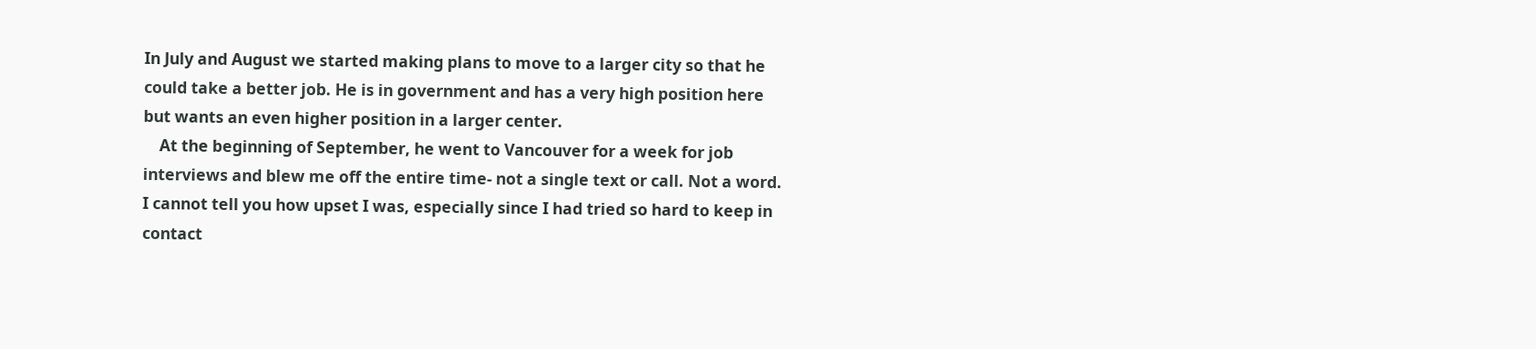In July and August we started making plans to move to a larger city so that he could take a better job. He is in government and has a very high position here but wants an even higher position in a larger center.
    At the beginning of September, he went to Vancouver for a week for job interviews and blew me off the entire time- not a single text or call. Not a word. I cannot tell you how upset I was, especially since I had tried so hard to keep in contact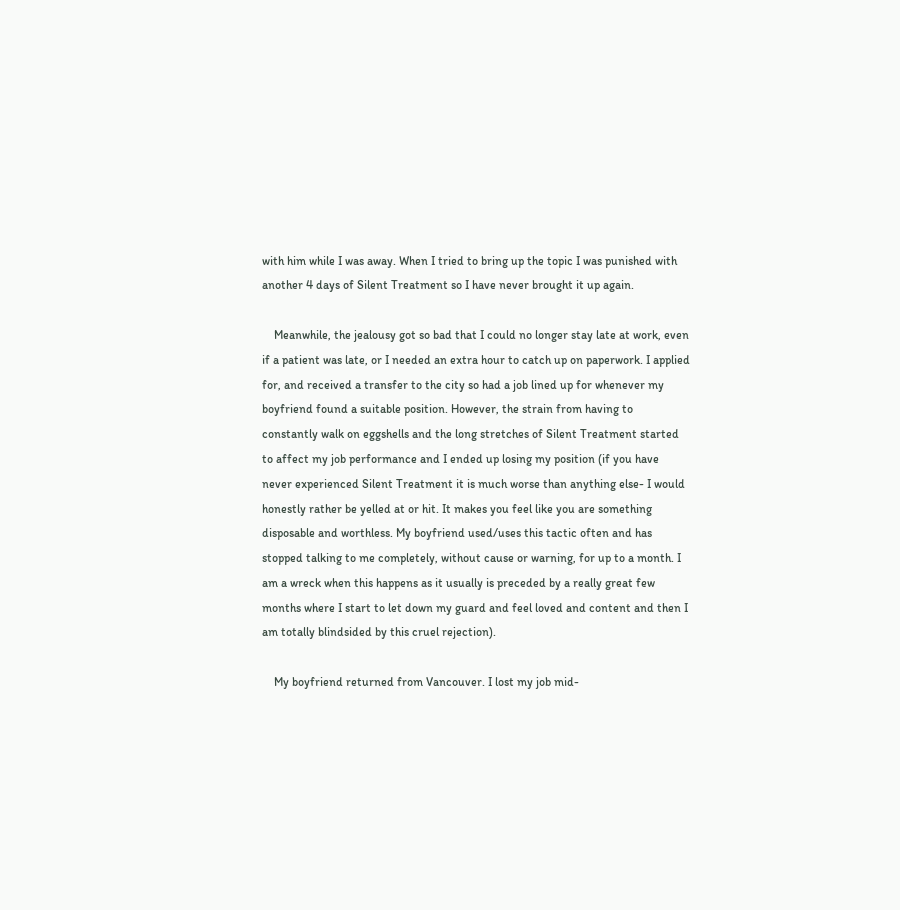with him while I was away. When I tried to bring up the topic I was punished with another 4 days of Silent Treatment so I have never brought it up again.

    Meanwhile, the jealousy got so bad that I could no longer stay late at work, even if a patient was late, or I needed an extra hour to catch up on paperwork. I applied for, and received a transfer to the city so had a job lined up for whenever my boyfriend found a suitable position. However, the strain from having to constantly walk on eggshells and the long stretches of Silent Treatment started to affect my job performance and I ended up losing my position (if you have never experienced Silent Treatment it is much worse than anything else- I would honestly rather be yelled at or hit. It makes you feel like you are something disposable and worthless. My boyfriend used/uses this tactic often and has stopped talking to me completely, without cause or warning, for up to a month. I am a wreck when this happens as it usually is preceded by a really great few months where I start to let down my guard and feel loved and content and then I am totally blindsided by this cruel rejection).

    My boyfriend returned from Vancouver. I lost my job mid-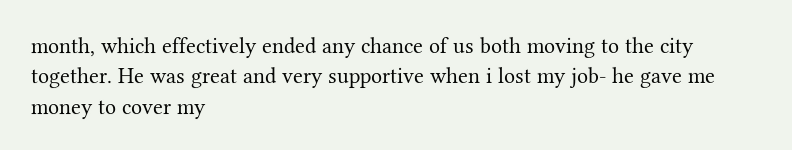month, which effectively ended any chance of us both moving to the city together. He was great and very supportive when i lost my job- he gave me money to cover my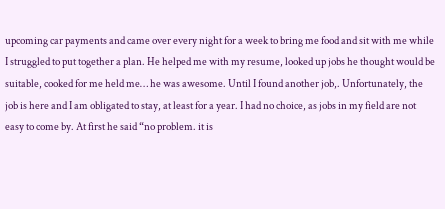upcoming car payments and came over every night for a week to bring me food and sit with me while I struggled to put together a plan. He helped me with my resume, looked up jobs he thought would be suitable, cooked for me held me… he was awesome. Until I found another job,. Unfortunately, the job is here and I am obligated to stay, at least for a year. I had no choice, as jobs in my field are not easy to come by. At first he said “no problem. it is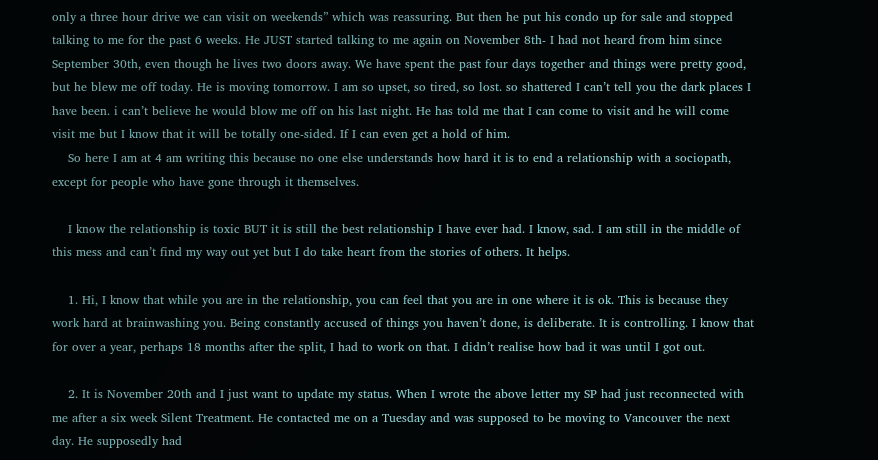only a three hour drive we can visit on weekends” which was reassuring. But then he put his condo up for sale and stopped talking to me for the past 6 weeks. He JUST started talking to me again on November 8th- I had not heard from him since September 30th, even though he lives two doors away. We have spent the past four days together and things were pretty good, but he blew me off today. He is moving tomorrow. I am so upset, so tired, so lost. so shattered I can’t tell you the dark places I have been. i can’t believe he would blow me off on his last night. He has told me that I can come to visit and he will come visit me but I know that it will be totally one-sided. If I can even get a hold of him.
    So here I am at 4 am writing this because no one else understands how hard it is to end a relationship with a sociopath, except for people who have gone through it themselves.

    I know the relationship is toxic BUT it is still the best relationship I have ever had. I know, sad. I am still in the middle of this mess and can’t find my way out yet but I do take heart from the stories of others. It helps.

    1. Hi, I know that while you are in the relationship, you can feel that you are in one where it is ok. This is because they work hard at brainwashing you. Being constantly accused of things you haven’t done, is deliberate. It is controlling. I know that for over a year, perhaps 18 months after the split, I had to work on that. I didn’t realise how bad it was until I got out.

    2. It is November 20th and I just want to update my status. When I wrote the above letter my SP had just reconnected with me after a six week Silent Treatment. He contacted me on a Tuesday and was supposed to be moving to Vancouver the next day. He supposedly had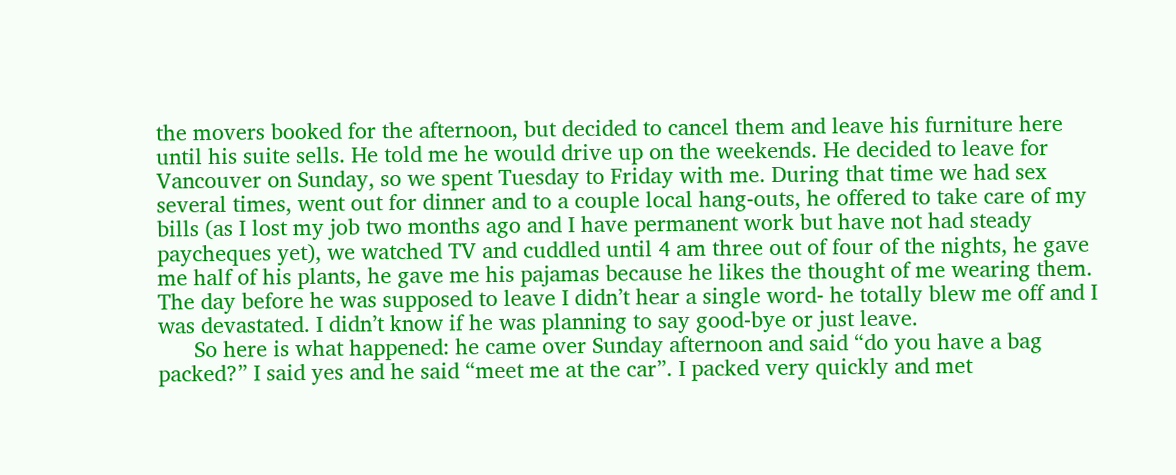the movers booked for the afternoon, but decided to cancel them and leave his furniture here until his suite sells. He told me he would drive up on the weekends. He decided to leave for Vancouver on Sunday, so we spent Tuesday to Friday with me. During that time we had sex several times, went out for dinner and to a couple local hang-outs, he offered to take care of my bills (as I lost my job two months ago and I have permanent work but have not had steady paycheques yet), we watched TV and cuddled until 4 am three out of four of the nights, he gave me half of his plants, he gave me his pajamas because he likes the thought of me wearing them. The day before he was supposed to leave I didn’t hear a single word- he totally blew me off and I was devastated. I didn’t know if he was planning to say good-bye or just leave.
      So here is what happened: he came over Sunday afternoon and said “do you have a bag packed?” I said yes and he said “meet me at the car”. I packed very quickly and met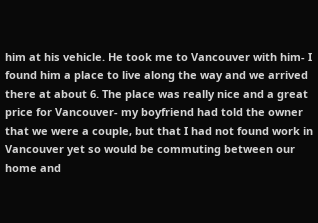him at his vehicle. He took me to Vancouver with him- I found him a place to live along the way and we arrived there at about 6. The place was really nice and a great price for Vancouver- my boyfriend had told the owner that we were a couple, but that I had not found work in Vancouver yet so would be commuting between our home and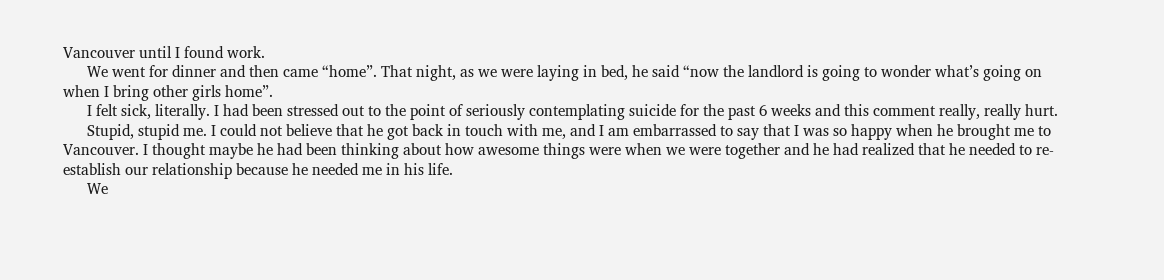Vancouver until I found work.
      We went for dinner and then came “home”. That night, as we were laying in bed, he said “now the landlord is going to wonder what’s going on when I bring other girls home”.
      I felt sick, literally. I had been stressed out to the point of seriously contemplating suicide for the past 6 weeks and this comment really, really hurt.
      Stupid, stupid me. I could not believe that he got back in touch with me, and I am embarrassed to say that I was so happy when he brought me to Vancouver. I thought maybe he had been thinking about how awesome things were when we were together and he had realized that he needed to re-establish our relationship because he needed me in his life.
      We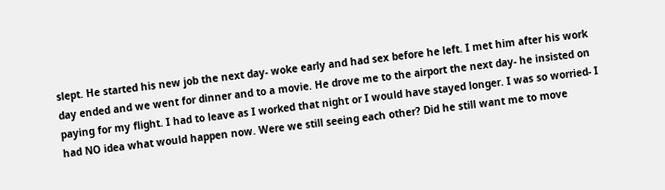slept. He started his new job the next day- woke early and had sex before he left. I met him after his work day ended and we went for dinner and to a movie. He drove me to the airport the next day- he insisted on paying for my flight. I had to leave as I worked that night or I would have stayed longer. I was so worried- I had NO idea what would happen now. Were we still seeing each other? Did he still want me to move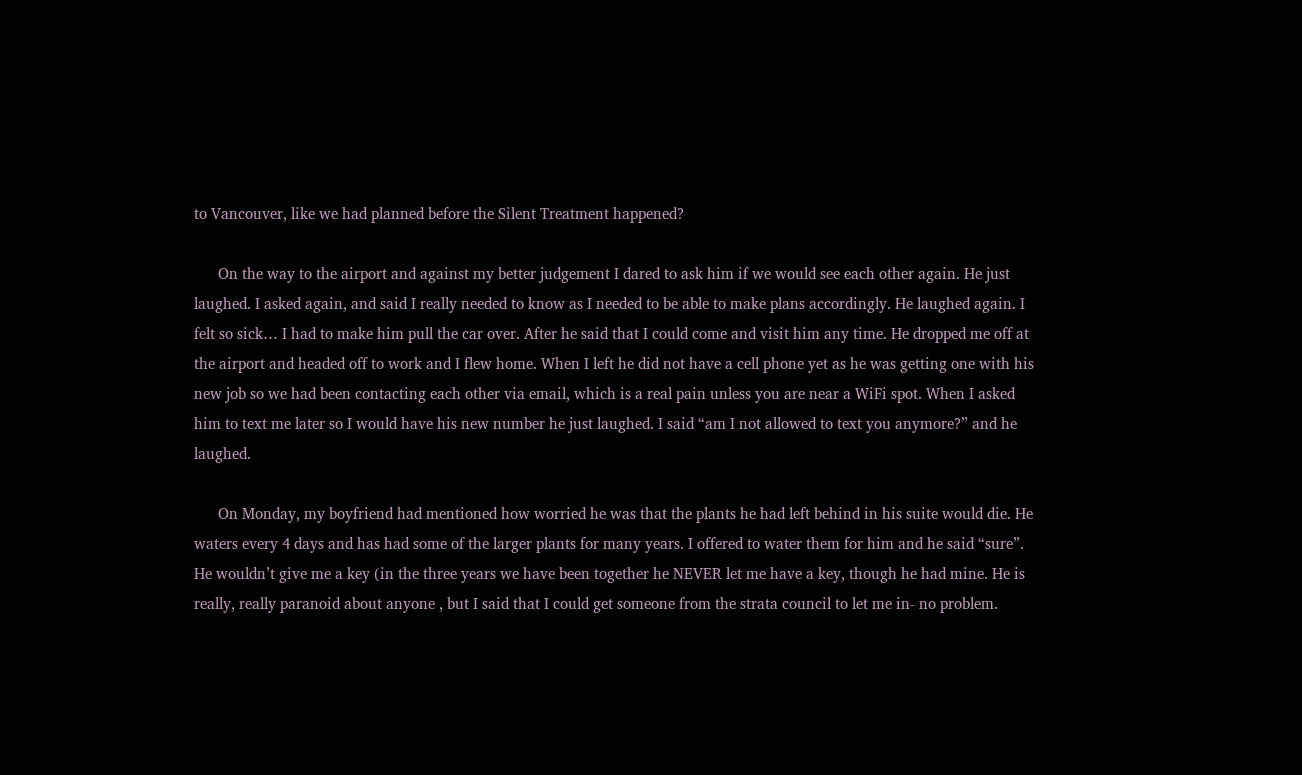to Vancouver, like we had planned before the Silent Treatment happened?

      On the way to the airport and against my better judgement I dared to ask him if we would see each other again. He just laughed. I asked again, and said I really needed to know as I needed to be able to make plans accordingly. He laughed again. I felt so sick… I had to make him pull the car over. After he said that I could come and visit him any time. He dropped me off at the airport and headed off to work and I flew home. When I left he did not have a cell phone yet as he was getting one with his new job so we had been contacting each other via email, which is a real pain unless you are near a WiFi spot. When I asked him to text me later so I would have his new number he just laughed. I said “am I not allowed to text you anymore?” and he laughed.

      On Monday, my boyfriend had mentioned how worried he was that the plants he had left behind in his suite would die. He waters every 4 days and has had some of the larger plants for many years. I offered to water them for him and he said “sure”. He wouldn’t give me a key (in the three years we have been together he NEVER let me have a key, though he had mine. He is really, really paranoid about anyone , but I said that I could get someone from the strata council to let me in- no problem.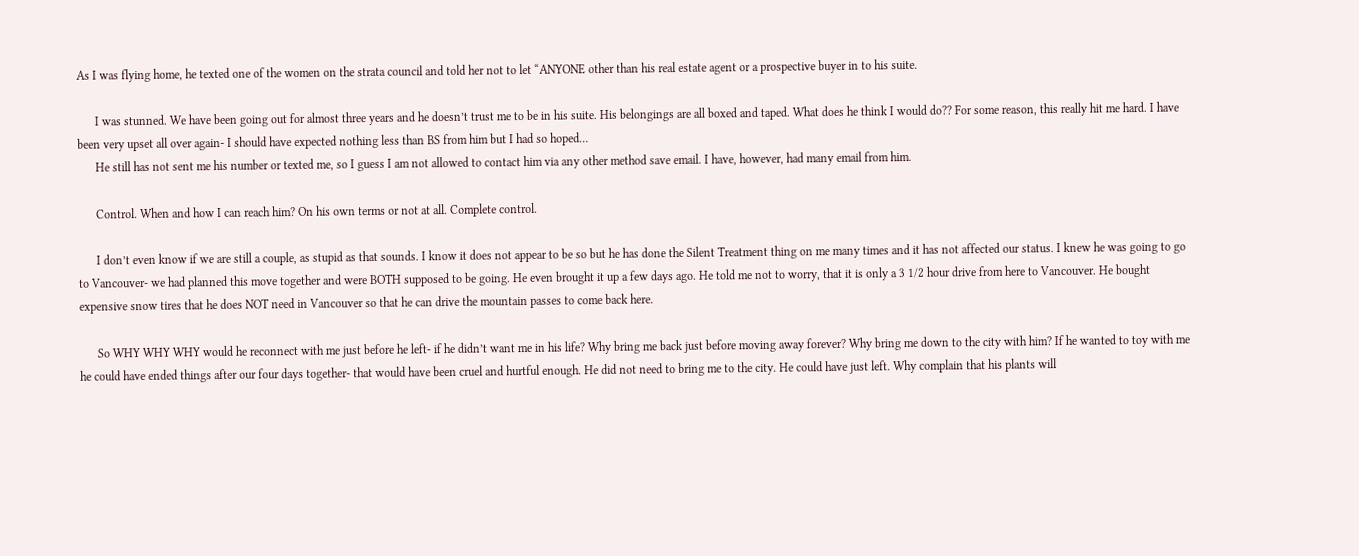As I was flying home, he texted one of the women on the strata council and told her not to let “ANYONE other than his real estate agent or a prospective buyer in to his suite.

      I was stunned. We have been going out for almost three years and he doesn’t trust me to be in his suite. His belongings are all boxed and taped. What does he think I would do?? For some reason, this really hit me hard. I have been very upset all over again- I should have expected nothing less than BS from him but I had so hoped…
      He still has not sent me his number or texted me, so I guess I am not allowed to contact him via any other method save email. I have, however, had many email from him.

      Control. When and how I can reach him? On his own terms or not at all. Complete control.

      I don’t even know if we are still a couple, as stupid as that sounds. I know it does not appear to be so but he has done the Silent Treatment thing on me many times and it has not affected our status. I knew he was going to go to Vancouver- we had planned this move together and were BOTH supposed to be going. He even brought it up a few days ago. He told me not to worry, that it is only a 3 1/2 hour drive from here to Vancouver. He bought expensive snow tires that he does NOT need in Vancouver so that he can drive the mountain passes to come back here.

      So WHY WHY WHY would he reconnect with me just before he left- if he didn’t want me in his life? Why bring me back just before moving away forever? Why bring me down to the city with him? If he wanted to toy with me he could have ended things after our four days together- that would have been cruel and hurtful enough. He did not need to bring me to the city. He could have just left. Why complain that his plants will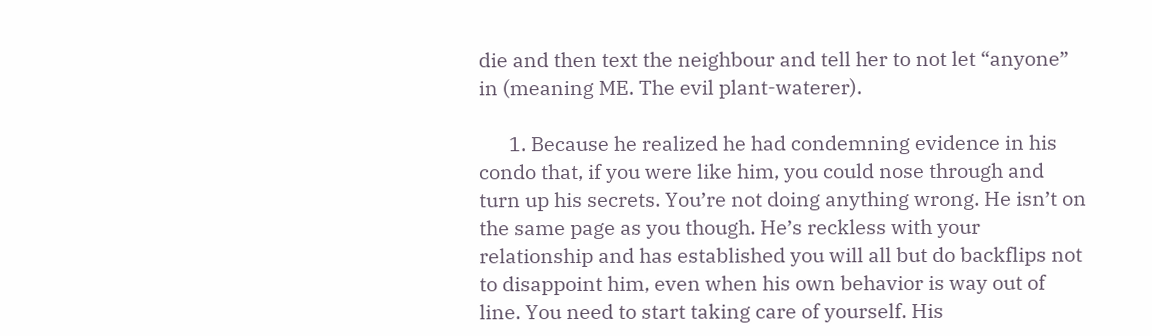die and then text the neighbour and tell her to not let “anyone” in (meaning ME. The evil plant-waterer).

      1. Because he realized he had condemning evidence in his condo that, if you were like him, you could nose through and turn up his secrets. You’re not doing anything wrong. He isn’t on the same page as you though. He’s reckless with your relationship and has established you will all but do backflips not to disappoint him, even when his own behavior is way out of line. You need to start taking care of yourself. His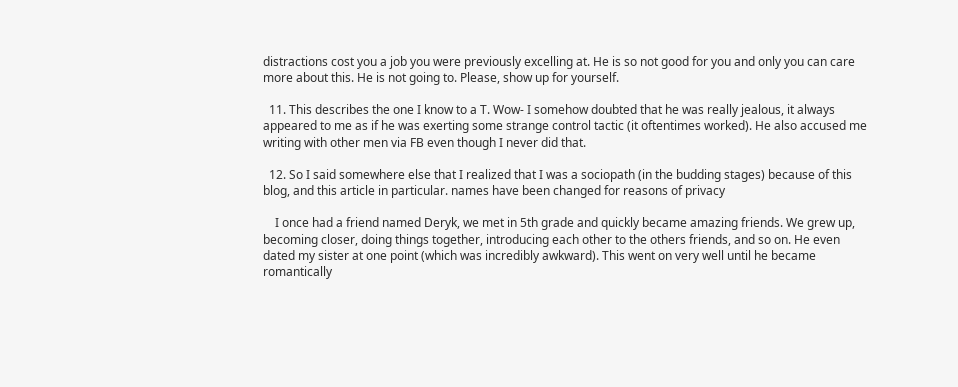distractions cost you a job you were previously excelling at. He is so not good for you and only you can care more about this. He is not going to. Please, show up for yourself.

  11. This describes the one I know to a T. Wow- I somehow doubted that he was really jealous, it always appeared to me as if he was exerting some strange control tactic (it oftentimes worked). He also accused me writing with other men via FB even though I never did that.

  12. So I said somewhere else that I realized that I was a sociopath (in the budding stages) because of this blog, and this article in particular. names have been changed for reasons of privacy

    I once had a friend named Deryk, we met in 5th grade and quickly became amazing friends. We grew up, becoming closer, doing things together, introducing each other to the others friends, and so on. He even dated my sister at one point (which was incredibly awkward). This went on very well until he became romantically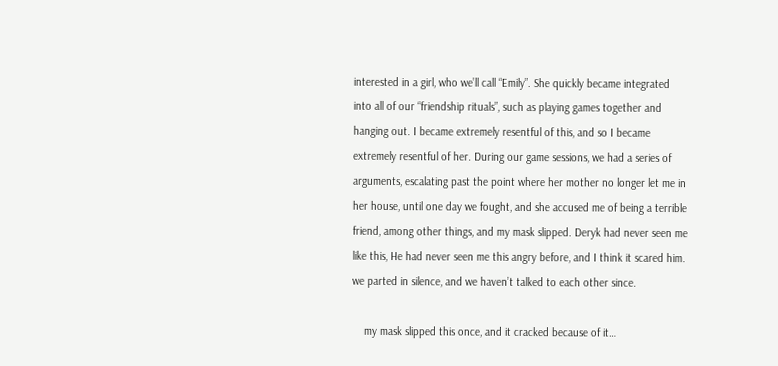interested in a girl, who we’ll call “Emily”. She quickly became integrated into all of our “friendship rituals”, such as playing games together and hanging out. I became extremely resentful of this, and so I became extremely resentful of her. During our game sessions, we had a series of arguments, escalating past the point where her mother no longer let me in her house, until one day we fought, and she accused me of being a terrible friend, among other things, and my mask slipped. Deryk had never seen me like this, He had never seen me this angry before, and I think it scared him. we parted in silence, and we haven’t talked to each other since.

    my mask slipped this once, and it cracked because of it…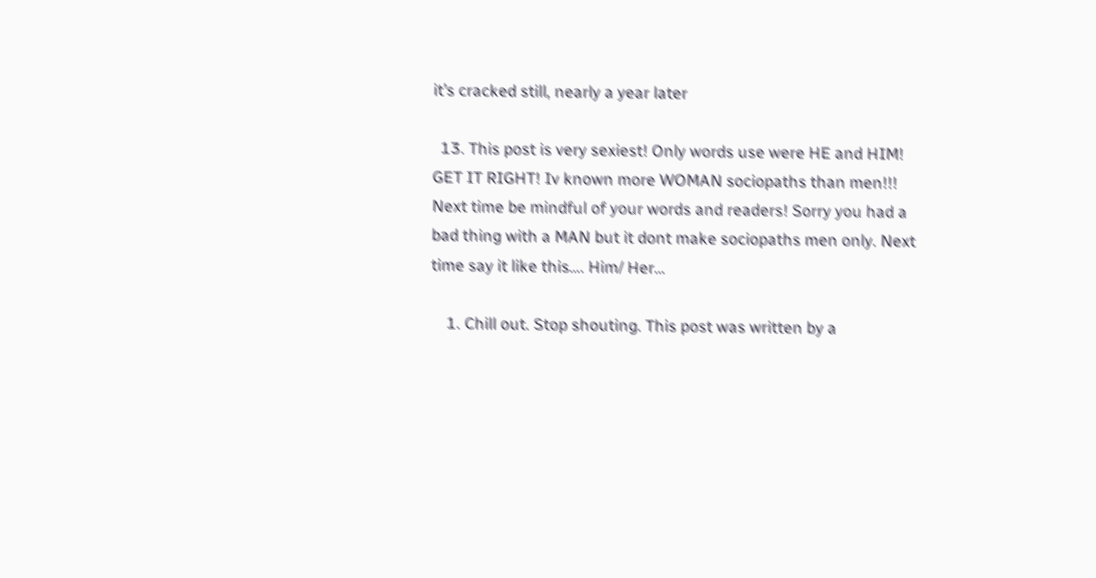it’s cracked still, nearly a year later

  13. This post is very sexiest! Only words use were HE and HIM! GET IT RIGHT! Iv known more WOMAN sociopaths than men!!! Next time be mindful of your words and readers! Sorry you had a bad thing with a MAN but it dont make sociopaths men only. Next time say it like this…. Him/ Her…

    1. Chill out. Stop shouting. This post was written by a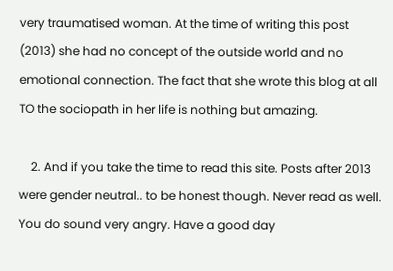very traumatised woman. At the time of writing this post (2013) she had no concept of the outside world and no emotional connection. The fact that she wrote this blog at all TO the sociopath in her life is nothing but amazing.

    2. And if you take the time to read this site. Posts after 2013 were gender neutral.. to be honest though. Never read as well. You do sound very angry. Have a good day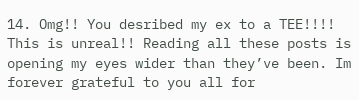14. Omg!! You desribed my ex to a TEE!!!! This is unreal!! Reading all these posts is opening my eyes wider than they’ve been. Im forever grateful to you all for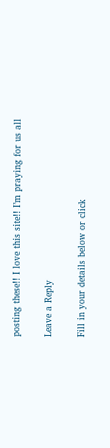posting these!! I love this site!! I’m praying for us all

Leave a Reply

Fill in your details below or click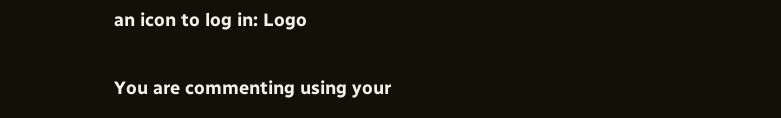an icon to log in: Logo

You are commenting using your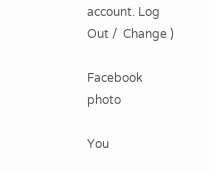account. Log Out /  Change )

Facebook photo

You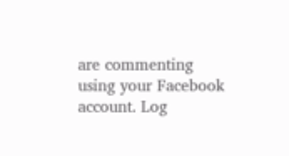are commenting using your Facebook account. Log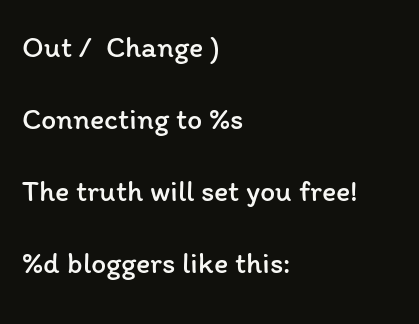Out /  Change )

Connecting to %s

The truth will set you free!

%d bloggers like this: